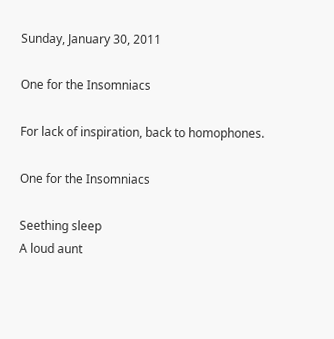Sunday, January 30, 2011

One for the Insomniacs

For lack of inspiration, back to homophones.

One for the Insomniacs

Seething sleep
A loud aunt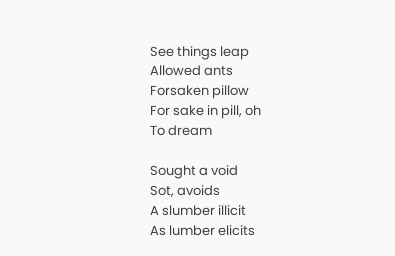See things leap
Allowed ants
Forsaken pillow
For sake in pill, oh
To dream

Sought a void
Sot, avoids
A slumber illicit
As lumber elicits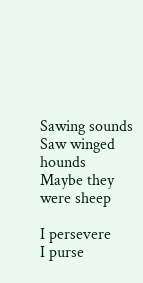Sawing sounds
Saw winged hounds
Maybe they were sheep

I persevere
I purse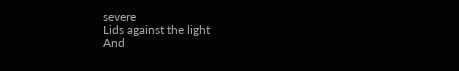severe
Lids against the light
And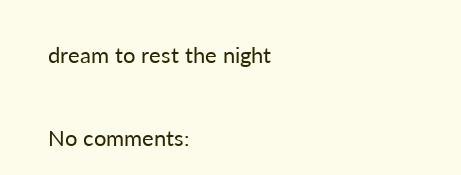dream to rest the night

No comments: